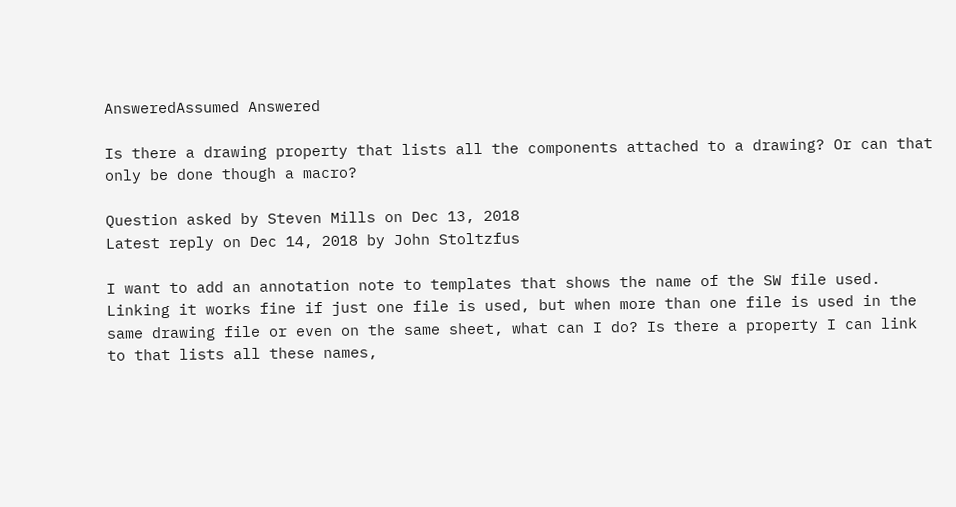AnsweredAssumed Answered

Is there a drawing property that lists all the components attached to a drawing? Or can that only be done though a macro?

Question asked by Steven Mills on Dec 13, 2018
Latest reply on Dec 14, 2018 by John Stoltzfus

I want to add an annotation note to templates that shows the name of the SW file used. Linking it works fine if just one file is used, but when more than one file is used in the same drawing file or even on the same sheet, what can I do? Is there a property I can link to that lists all these names,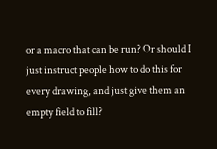or a macro that can be run? Or should I just instruct people how to do this for every drawing, and just give them an empty field to fill?